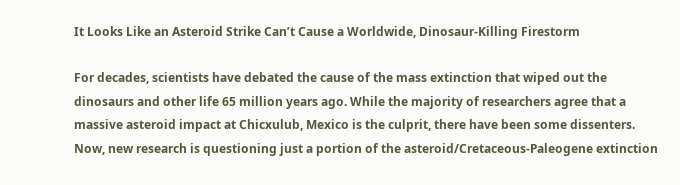It Looks Like an Asteroid Strike Can’t Cause a Worldwide, Dinosaur-Killing Firestorm

For decades, scientists have debated the cause of the mass extinction that wiped out the dinosaurs and other life 65 million years ago. While the majority of researchers agree that a massive asteroid impact at Chicxulub, Mexico is the culprit, there have been some dissenters. Now, new research is questioning just a portion of the asteroid/Cretaceous-Paleogene extinction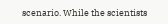scenario. While the scientists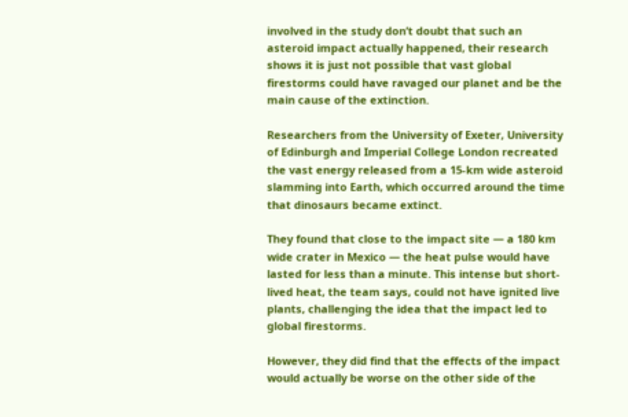involved in the study don’t doubt that such an asteroid impact actually happened, their research shows it is just not possible that vast global firestorms could have ravaged our planet and be the main cause of the extinction.

Researchers from the University of Exeter, University of Edinburgh and Imperial College London recreated the vast energy released from a 15-km wide asteroid slamming into Earth, which occurred around the time that dinosaurs became extinct.

They found that close to the impact site — a 180 km wide crater in Mexico — the heat pulse would have lasted for less than a minute. This intense but short-lived heat, the team says, could not have ignited live plants, challenging the idea that the impact led to global firestorms.

However, they did find that the effects of the impact would actually be worse on the other side of the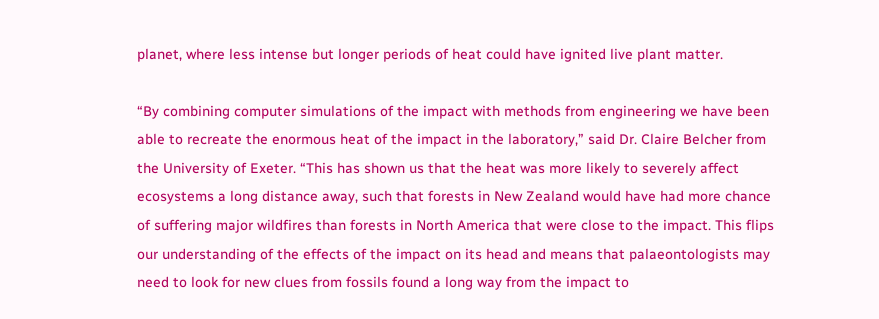planet, where less intense but longer periods of heat could have ignited live plant matter.

“By combining computer simulations of the impact with methods from engineering we have been able to recreate the enormous heat of the impact in the laboratory,” said Dr. Claire Belcher from the University of Exeter. “This has shown us that the heat was more likely to severely affect ecosystems a long distance away, such that forests in New Zealand would have had more chance of suffering major wildfires than forests in North America that were close to the impact. This flips our understanding of the effects of the impact on its head and means that palaeontologists may need to look for new clues from fossils found a long way from the impact to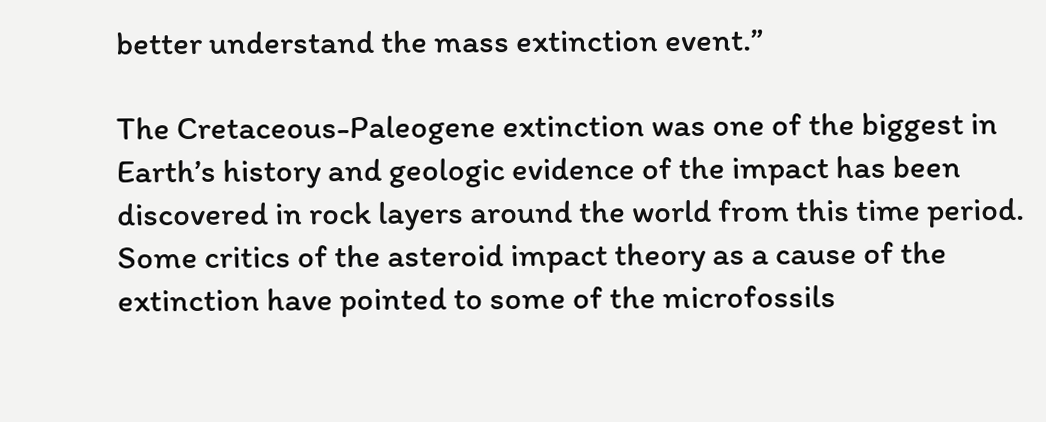better understand the mass extinction event.”

The Cretaceous-Paleogene extinction was one of the biggest in Earth’s history and geologic evidence of the impact has been discovered in rock layers around the world from this time period. Some critics of the asteroid impact theory as a cause of the extinction have pointed to some of the microfossils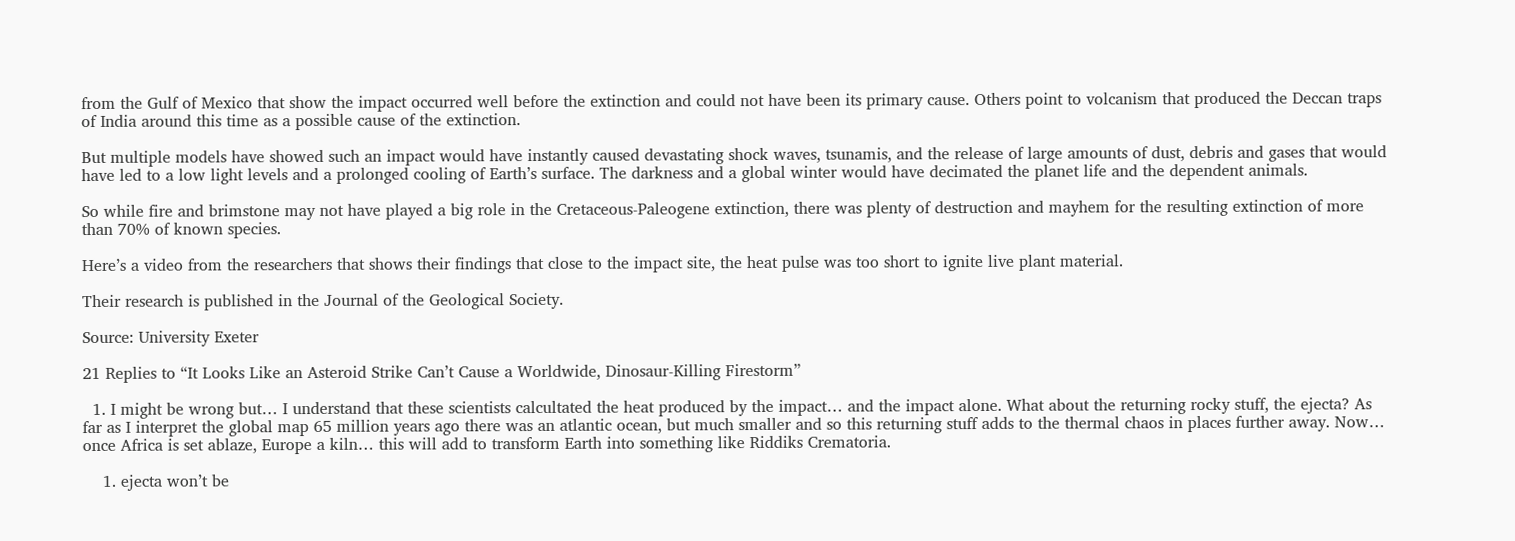from the Gulf of Mexico that show the impact occurred well before the extinction and could not have been its primary cause. Others point to volcanism that produced the Deccan traps of India around this time as a possible cause of the extinction.

But multiple models have showed such an impact would have instantly caused devastating shock waves, tsunamis, and the release of large amounts of dust, debris and gases that would have led to a low light levels and a prolonged cooling of Earth’s surface. The darkness and a global winter would have decimated the planet life and the dependent animals.

So while fire and brimstone may not have played a big role in the Cretaceous-Paleogene extinction, there was plenty of destruction and mayhem for the resulting extinction of more than 70% of known species.

Here’s a video from the researchers that shows their findings that close to the impact site, the heat pulse was too short to ignite live plant material.

Their research is published in the Journal of the Geological Society.

Source: University Exeter

21 Replies to “It Looks Like an Asteroid Strike Can’t Cause a Worldwide, Dinosaur-Killing Firestorm”

  1. I might be wrong but… I understand that these scientists calcultated the heat produced by the impact… and the impact alone. What about the returning rocky stuff, the ejecta? As far as I interpret the global map 65 million years ago there was an atlantic ocean, but much smaller and so this returning stuff adds to the thermal chaos in places further away. Now… once Africa is set ablaze, Europe a kiln… this will add to transform Earth into something like Riddiks Crematoria.

    1. ejecta won’t be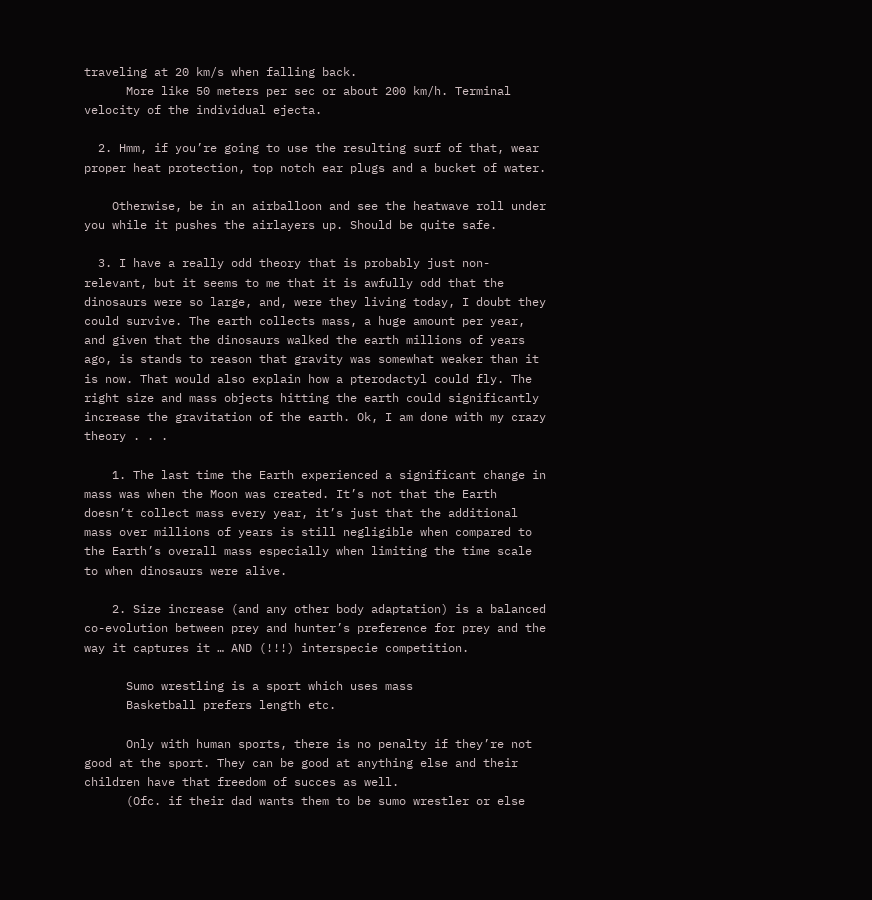traveling at 20 km/s when falling back.
      More like 50 meters per sec or about 200 km/h. Terminal velocity of the individual ejecta.

  2. Hmm, if you’re going to use the resulting surf of that, wear proper heat protection, top notch ear plugs and a bucket of water.

    Otherwise, be in an airballoon and see the heatwave roll under you while it pushes the airlayers up. Should be quite safe.

  3. I have a really odd theory that is probably just non-relevant, but it seems to me that it is awfully odd that the dinosaurs were so large, and, were they living today, I doubt they could survive. The earth collects mass, a huge amount per year, and given that the dinosaurs walked the earth millions of years ago, is stands to reason that gravity was somewhat weaker than it is now. That would also explain how a pterodactyl could fly. The right size and mass objects hitting the earth could significantly increase the gravitation of the earth. Ok, I am done with my crazy theory . . .

    1. The last time the Earth experienced a significant change in mass was when the Moon was created. It’s not that the Earth doesn’t collect mass every year, it’s just that the additional mass over millions of years is still negligible when compared to the Earth’s overall mass especially when limiting the time scale to when dinosaurs were alive.

    2. Size increase (and any other body adaptation) is a balanced co-evolution between prey and hunter’s preference for prey and the way it captures it … AND (!!!) interspecie competition.

      Sumo wrestling is a sport which uses mass
      Basketball prefers length etc.

      Only with human sports, there is no penalty if they’re not good at the sport. They can be good at anything else and their children have that freedom of succes as well.
      (Ofc. if their dad wants them to be sumo wrestler or else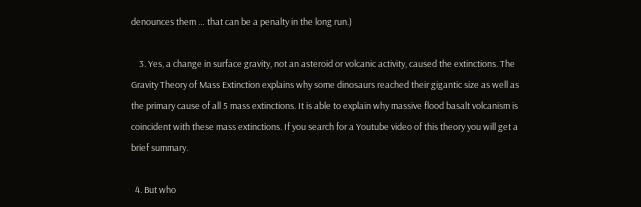denounces them … that can be a penalty in the long run.)

    3. Yes, a change in surface gravity, not an asteroid or volcanic activity, caused the extinctions. The Gravity Theory of Mass Extinction explains why some dinosaurs reached their gigantic size as well as the primary cause of all 5 mass extinctions. It is able to explain why massive flood basalt volcanism is coincident with these mass extinctions. If you search for a Youtube video of this theory you will get a brief summary.

  4. But who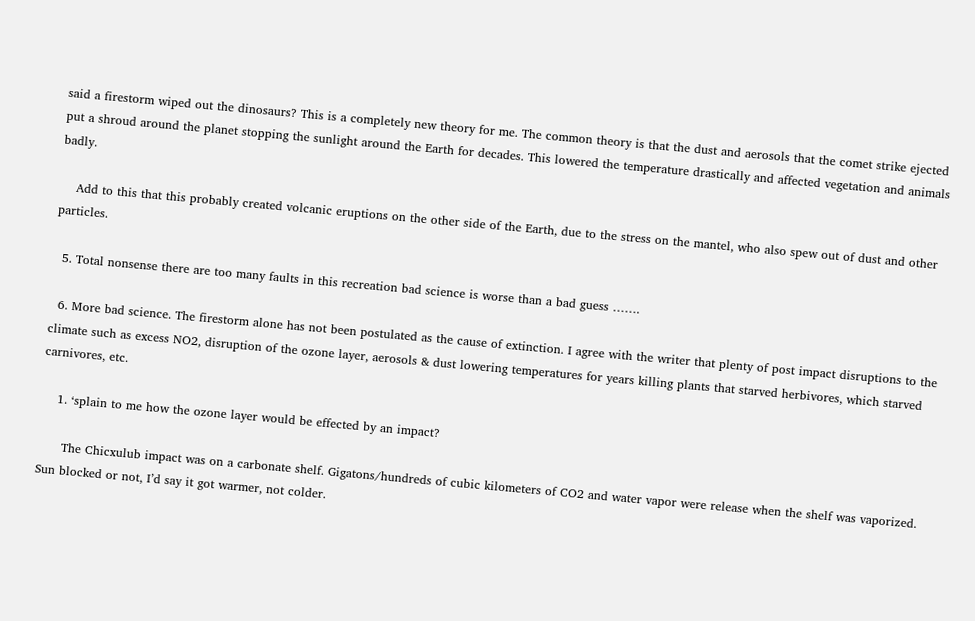said a firestorm wiped out the dinosaurs? This is a completely new theory for me. The common theory is that the dust and aerosols that the comet strike ejected put a shroud around the planet stopping the sunlight around the Earth for decades. This lowered the temperature drastically and affected vegetation and animals badly.

    Add to this that this probably created volcanic eruptions on the other side of the Earth, due to the stress on the mantel, who also spew out of dust and other particles.

  5. Total nonsense there are too many faults in this recreation bad science is worse than a bad guess …….

  6. More bad science. The firestorm alone has not been postulated as the cause of extinction. I agree with the writer that plenty of post impact disruptions to the climate such as excess NO2, disruption of the ozone layer, aerosols & dust lowering temperatures for years killing plants that starved herbivores, which starved carnivores, etc.

    1. ‘splain to me how the ozone layer would be effected by an impact?

      The Chicxulub impact was on a carbonate shelf. Gigatons/hundreds of cubic kilometers of CO2 and water vapor were release when the shelf was vaporized. Sun blocked or not, I’d say it got warmer, not colder.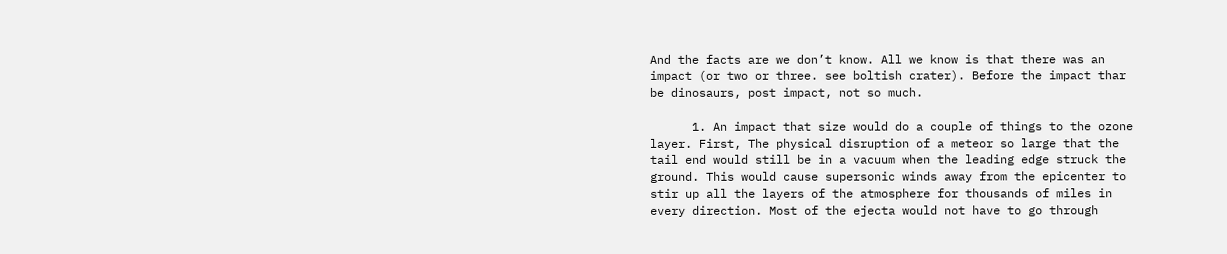And the facts are we don’t know. All we know is that there was an impact (or two or three. see boltish crater). Before the impact thar be dinosaurs, post impact, not so much.

      1. An impact that size would do a couple of things to the ozone layer. First, The physical disruption of a meteor so large that the tail end would still be in a vacuum when the leading edge struck the ground. This would cause supersonic winds away from the epicenter to stir up all the layers of the atmosphere for thousands of miles in every direction. Most of the ejecta would not have to go through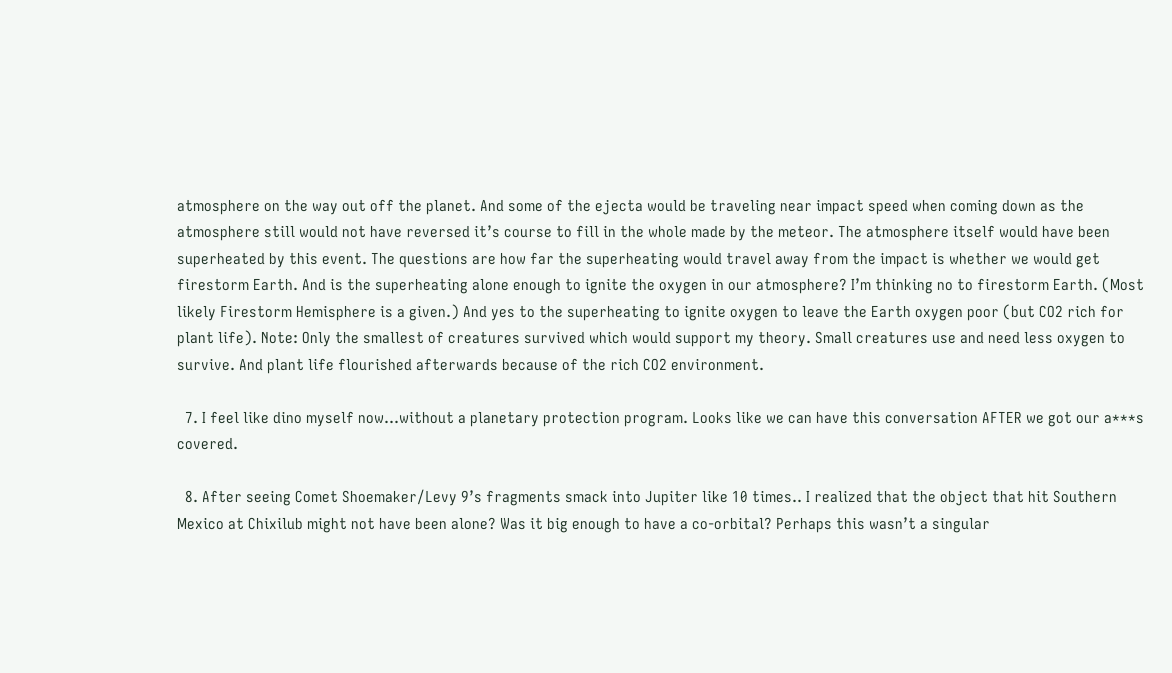atmosphere on the way out off the planet. And some of the ejecta would be traveling near impact speed when coming down as the atmosphere still would not have reversed it’s course to fill in the whole made by the meteor. The atmosphere itself would have been superheated by this event. The questions are how far the superheating would travel away from the impact is whether we would get firestorm Earth. And is the superheating alone enough to ignite the oxygen in our atmosphere? I’m thinking no to firestorm Earth. (Most likely Firestorm Hemisphere is a given.) And yes to the superheating to ignite oxygen to leave the Earth oxygen poor (but CO2 rich for plant life). Note: Only the smallest of creatures survived which would support my theory. Small creatures use and need less oxygen to survive. And plant life flourished afterwards because of the rich CO2 environment.

  7. I feel like dino myself now…without a planetary protection program. Looks like we can have this conversation AFTER we got our a***s covered.

  8. After seeing Comet Shoemaker/Levy 9’s fragments smack into Jupiter like 10 times.. I realized that the object that hit Southern Mexico at Chixilub might not have been alone? Was it big enough to have a co-orbital? Perhaps this wasn’t a singular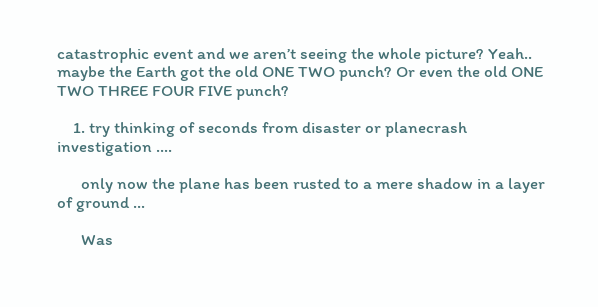catastrophic event and we aren’t seeing the whole picture? Yeah.. maybe the Earth got the old ONE TWO punch? Or even the old ONE TWO THREE FOUR FIVE punch?

    1. try thinking of seconds from disaster or planecrash investigation ….

      only now the plane has been rusted to a mere shadow in a layer of ground …

      Was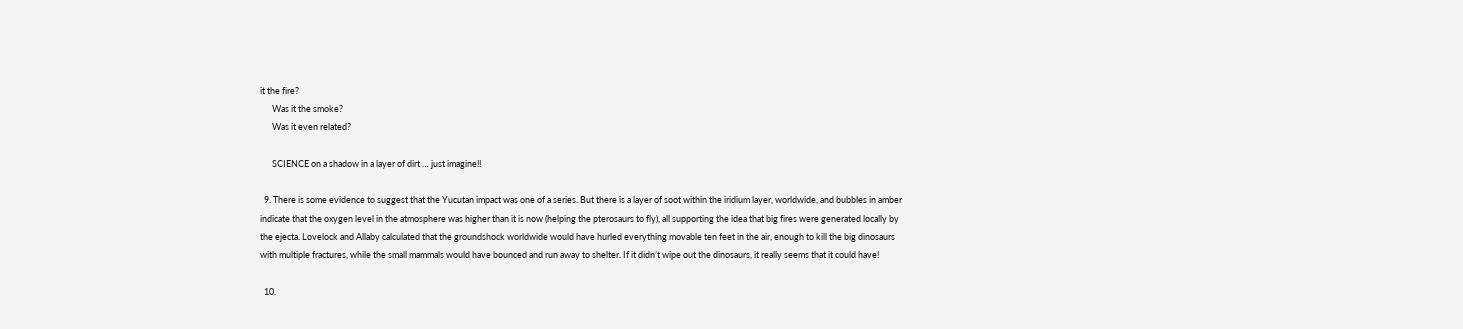it the fire?
      Was it the smoke?
      Was it even related?

      SCIENCE on a shadow in a layer of dirt … just imagine!!

  9. There is some evidence to suggest that the Yucutan impact was one of a series. But there is a layer of soot within the iridium layer, worldwide, and bubbles in amber indicate that the oxygen level in the atmosphere was higher than it is now (helping the pterosaurs to fly), all supporting the idea that big fires were generated locally by the ejecta. Lovelock and Allaby calculated that the groundshock worldwide would have hurled everything movable ten feet in the air, enough to kill the big dinosaurs with multiple fractures, while the small mammals would have bounced and run away to shelter. If it didn’t wipe out the dinosaurs, it really seems that it could have!

  10.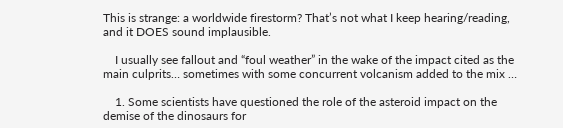This is strange: a worldwide firestorm? That’s not what I keep hearing/reading, and it DOES sound implausible.

    I usually see fallout and “foul weather” in the wake of the impact cited as the main culprits… sometimes with some concurrent volcanism added to the mix …

    1. Some scientists have questioned the role of the asteroid impact on the demise of the dinosaurs for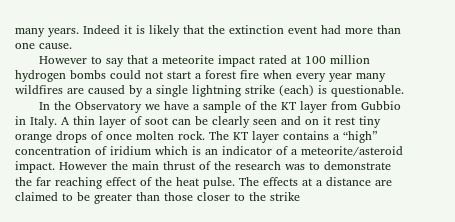many years. Indeed it is likely that the extinction event had more than one cause.
      However to say that a meteorite impact rated at 100 million hydrogen bombs could not start a forest fire when every year many wildfires are caused by a single lightning strike (each) is questionable.
      In the Observatory we have a sample of the KT layer from Gubbio in Italy. A thin layer of soot can be clearly seen and on it rest tiny orange drops of once molten rock. The KT layer contains a “high” concentration of iridium which is an indicator of a meteorite/asteroid impact. However the main thrust of the research was to demonstrate the far reaching effect of the heat pulse. The effects at a distance are claimed to be greater than those closer to the strike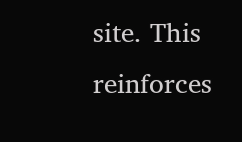site. This reinforces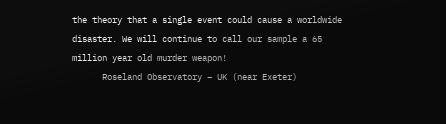the theory that a single event could cause a worldwide disaster. We will continue to call our sample a 65 million year old murder weapon!
      Roseland Observatory – UK (near Exeter)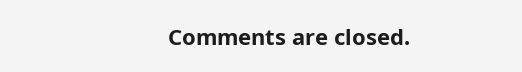Comments are closed.